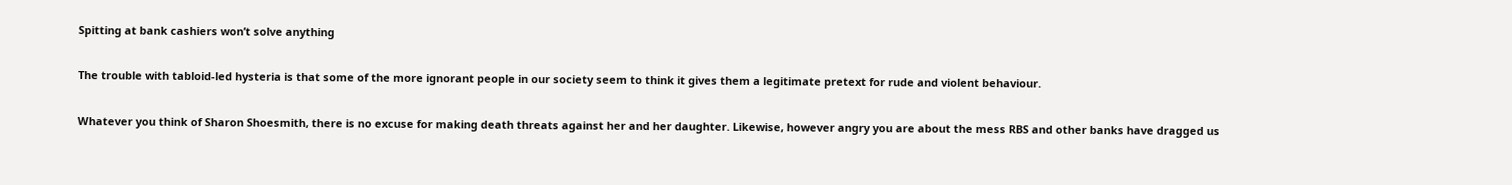Spitting at bank cashiers won’t solve anything

The trouble with tabloid-led hysteria is that some of the more ignorant people in our society seem to think it gives them a legitimate pretext for rude and violent behaviour.

Whatever you think of Sharon Shoesmith, there is no excuse for making death threats against her and her daughter. Likewise, however angry you are about the mess RBS and other banks have dragged us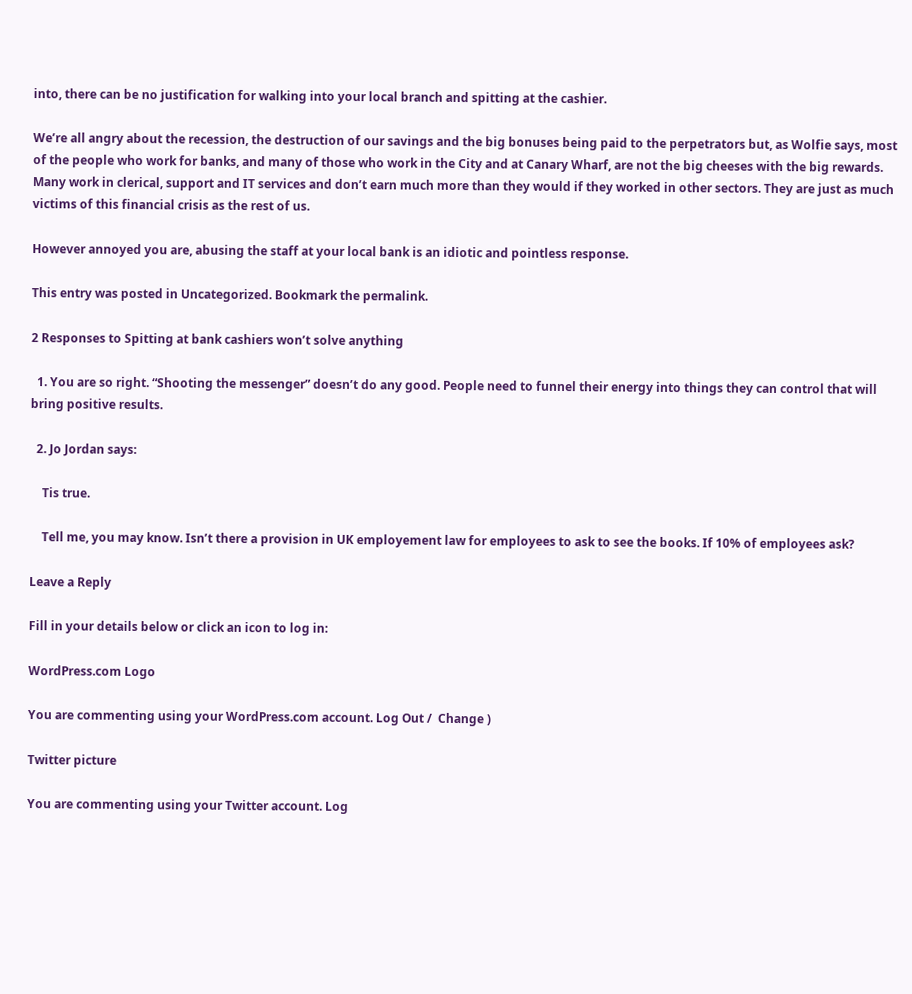into, there can be no justification for walking into your local branch and spitting at the cashier.

We’re all angry about the recession, the destruction of our savings and the big bonuses being paid to the perpetrators but, as Wolfie says, most of the people who work for banks, and many of those who work in the City and at Canary Wharf, are not the big cheeses with the big rewards. Many work in clerical, support and IT services and don’t earn much more than they would if they worked in other sectors. They are just as much victims of this financial crisis as the rest of us.

However annoyed you are, abusing the staff at your local bank is an idiotic and pointless response.

This entry was posted in Uncategorized. Bookmark the permalink.

2 Responses to Spitting at bank cashiers won’t solve anything

  1. You are so right. “Shooting the messenger” doesn’t do any good. People need to funnel their energy into things they can control that will bring positive results.

  2. Jo Jordan says:

    Tis true.

    Tell me, you may know. Isn’t there a provision in UK employement law for employees to ask to see the books. If 10% of employees ask?

Leave a Reply

Fill in your details below or click an icon to log in:

WordPress.com Logo

You are commenting using your WordPress.com account. Log Out /  Change )

Twitter picture

You are commenting using your Twitter account. Log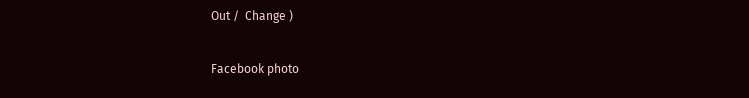Out /  Change )

Facebook photo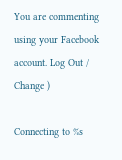You are commenting using your Facebook account. Log Out /  Change )

Connecting to %s